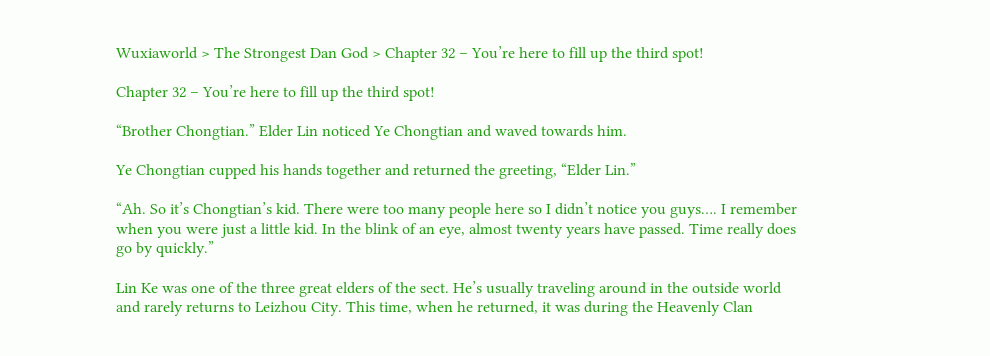Wuxiaworld > The Strongest Dan God > Chapter 32 – You’re here to fill up the third spot!

Chapter 32 – You’re here to fill up the third spot!

“Brother Chongtian.” Elder Lin noticed Ye Chongtian and waved towards him.

Ye Chongtian cupped his hands together and returned the greeting, “Elder Lin.”

“Ah. So it’s Chongtian’s kid. There were too many people here so I didn’t notice you guys…. I remember when you were just a little kid. In the blink of an eye, almost twenty years have passed. Time really does go by quickly.”

Lin Ke was one of the three great elders of the sect. He’s usually traveling around in the outside world and rarely returns to Leizhou City. This time, when he returned, it was during the Heavenly Clan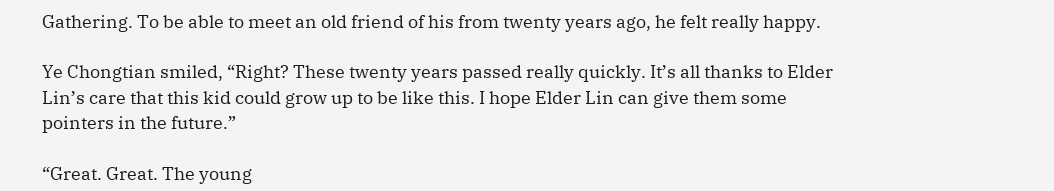Gathering. To be able to meet an old friend of his from twenty years ago, he felt really happy.

Ye Chongtian smiled, “Right? These twenty years passed really quickly. It’s all thanks to Elder Lin’s care that this kid could grow up to be like this. I hope Elder Lin can give them some pointers in the future.”

“Great. Great. The young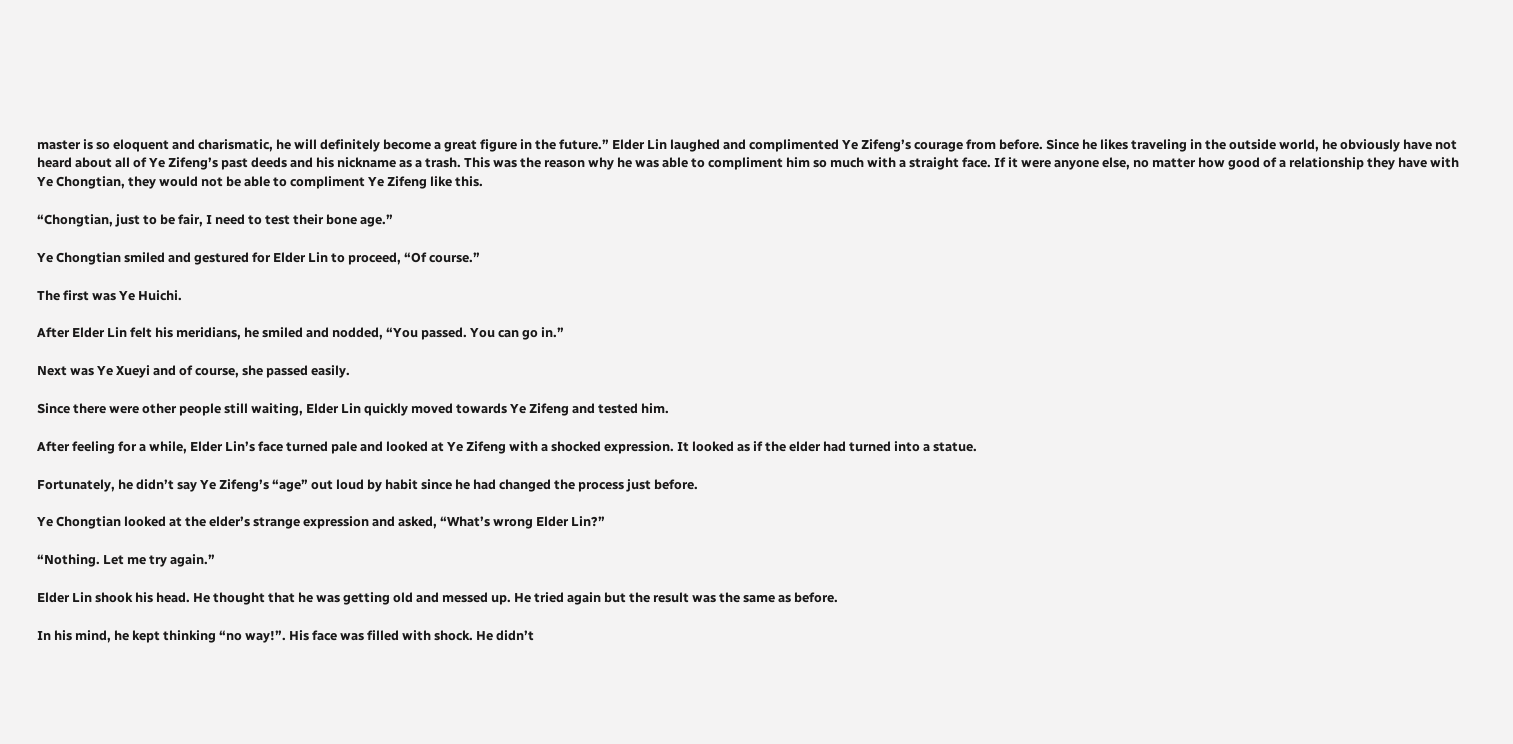master is so eloquent and charismatic, he will definitely become a great figure in the future.” Elder Lin laughed and complimented Ye Zifeng’s courage from before. Since he likes traveling in the outside world, he obviously have not heard about all of Ye Zifeng’s past deeds and his nickname as a trash. This was the reason why he was able to compliment him so much with a straight face. If it were anyone else, no matter how good of a relationship they have with Ye Chongtian, they would not be able to compliment Ye Zifeng like this.

“Chongtian, just to be fair, I need to test their bone age.”

Ye Chongtian smiled and gestured for Elder Lin to proceed, “Of course.”

The first was Ye Huichi.

After Elder Lin felt his meridians, he smiled and nodded, “You passed. You can go in.”

Next was Ye Xueyi and of course, she passed easily.

Since there were other people still waiting, Elder Lin quickly moved towards Ye Zifeng and tested him.

After feeling for a while, Elder Lin’s face turned pale and looked at Ye Zifeng with a shocked expression. It looked as if the elder had turned into a statue.

Fortunately, he didn’t say Ye Zifeng’s “age” out loud by habit since he had changed the process just before.

Ye Chongtian looked at the elder’s strange expression and asked, “What’s wrong Elder Lin?”

“Nothing. Let me try again.”

Elder Lin shook his head. He thought that he was getting old and messed up. He tried again but the result was the same as before.

In his mind, he kept thinking “no way!”. His face was filled with shock. He didn’t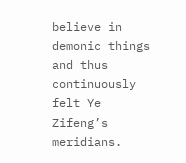believe in demonic things and thus continuously felt Ye Zifeng’s meridians.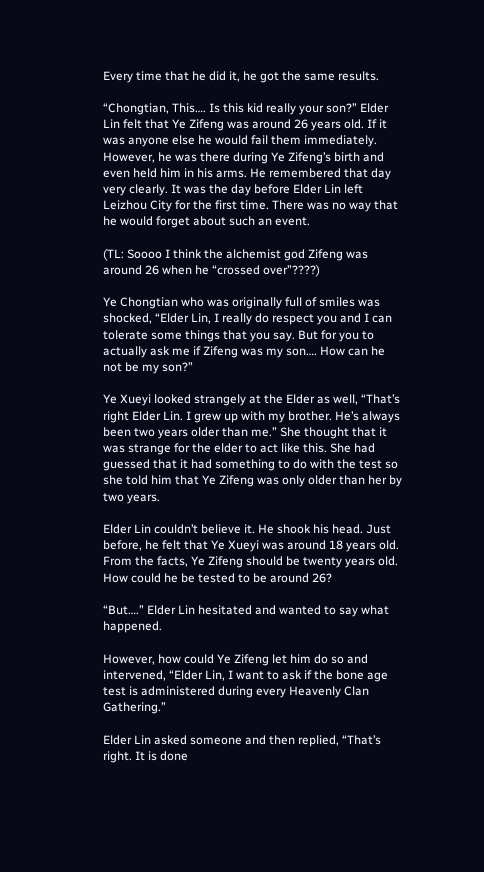Every time that he did it, he got the same results.

“Chongtian, This…. Is this kid really your son?” Elder Lin felt that Ye Zifeng was around 26 years old. If it was anyone else he would fail them immediately. However, he was there during Ye Zifeng’s birth and even held him in his arms. He remembered that day very clearly. It was the day before Elder Lin left Leizhou City for the first time. There was no way that he would forget about such an event.

(TL: Soooo I think the alchemist god Zifeng was around 26 when he “crossed over”????)

Ye Chongtian who was originally full of smiles was shocked, “Elder Lin, I really do respect you and I can tolerate some things that you say. But for you to actually ask me if Zifeng was my son…. How can he not be my son?”

Ye Xueyi looked strangely at the Elder as well, “That’s right Elder Lin. I grew up with my brother. He’s always been two years older than me.” She thought that it was strange for the elder to act like this. She had guessed that it had something to do with the test so she told him that Ye Zifeng was only older than her by two years.

Elder Lin couldn’t believe it. He shook his head. Just before, he felt that Ye Xueyi was around 18 years old. From the facts, Ye Zifeng should be twenty years old. How could he be tested to be around 26?

“But….” Elder Lin hesitated and wanted to say what happened.

However, how could Ye Zifeng let him do so and intervened, “Elder Lin, I want to ask if the bone age test is administered during every Heavenly Clan Gathering.”

Elder Lin asked someone and then replied, “That’s right. It is done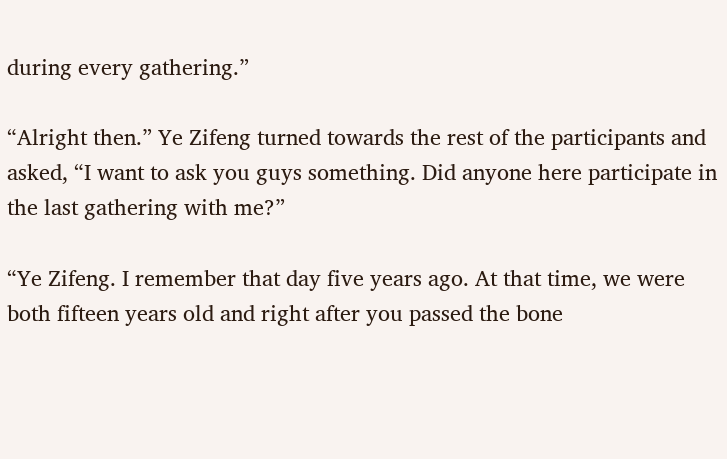during every gathering.”

“Alright then.” Ye Zifeng turned towards the rest of the participants and asked, “I want to ask you guys something. Did anyone here participate in the last gathering with me?”

“Ye Zifeng. I remember that day five years ago. At that time, we were both fifteen years old and right after you passed the bone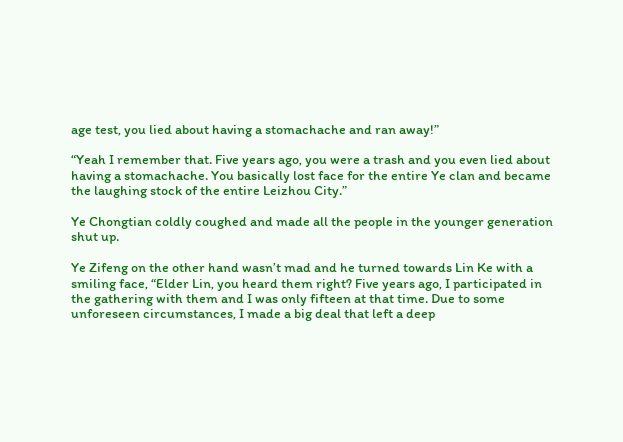age test, you lied about having a stomachache and ran away!”

“Yeah I remember that. Five years ago, you were a trash and you even lied about having a stomachache. You basically lost face for the entire Ye clan and became the laughing stock of the entire Leizhou City.”

Ye Chongtian coldly coughed and made all the people in the younger generation shut up.

Ye Zifeng on the other hand wasn’t mad and he turned towards Lin Ke with a smiling face, “Elder Lin, you heard them right? Five years ago, I participated in the gathering with them and I was only fifteen at that time. Due to some unforeseen circumstances, I made a big deal that left a deep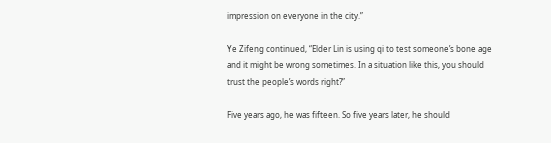impression on everyone in the city.”

Ye Zifeng continued, “Elder Lin is using qi to test someone’s bone age and it might be wrong sometimes. In a situation like this, you should trust the people’s words right?”

Five years ago, he was fifteen. So five years later, he should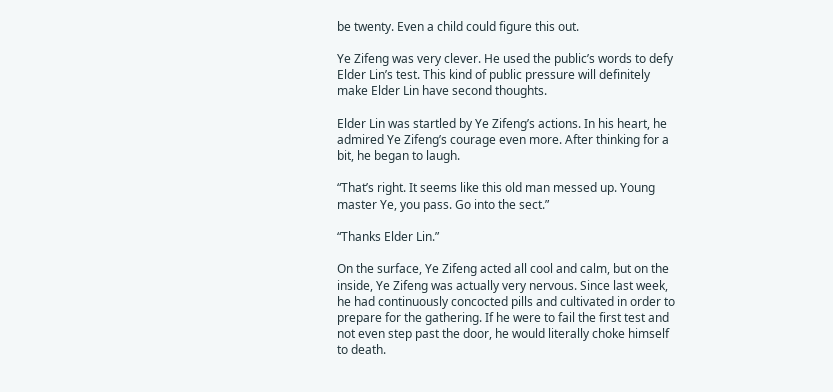be twenty. Even a child could figure this out.

Ye Zifeng was very clever. He used the public’s words to defy Elder Lin’s test. This kind of public pressure will definitely make Elder Lin have second thoughts.

Elder Lin was startled by Ye Zifeng’s actions. In his heart, he admired Ye Zifeng’s courage even more. After thinking for a bit, he began to laugh.

“That’s right. It seems like this old man messed up. Young master Ye, you pass. Go into the sect.”

“Thanks Elder Lin.”

On the surface, Ye Zifeng acted all cool and calm, but on the inside, Ye Zifeng was actually very nervous. Since last week, he had continuously concocted pills and cultivated in order to prepare for the gathering. If he were to fail the first test and not even step past the door, he would literally choke himself to death.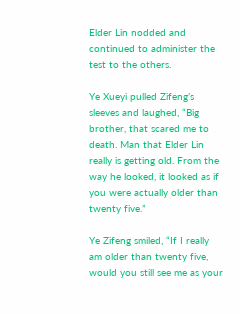Elder Lin nodded and continued to administer the test to the others.

Ye Xueyi pulled Zifeng’s sleeves and laughed, “Big brother, that scared me to death. Man that Elder Lin really is getting old. From the way he looked, it looked as if you were actually older than twenty five.”

Ye Zifeng smiled, “If I really am older than twenty five, would you still see me as your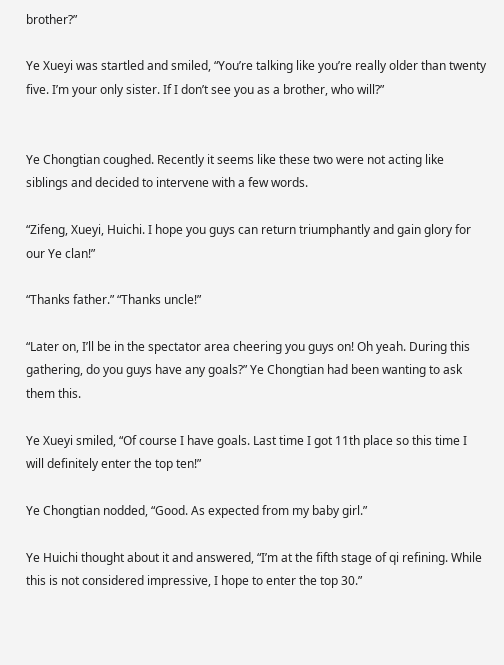brother?”

Ye Xueyi was startled and smiled, “You’re talking like you’re really older than twenty five. I’m your only sister. If I don’t see you as a brother, who will?”


Ye Chongtian coughed. Recently it seems like these two were not acting like siblings and decided to intervene with a few words.

“Zifeng, Xueyi, Huichi. I hope you guys can return triumphantly and gain glory for our Ye clan!”

“Thanks father.” “Thanks uncle!”

“Later on, I’ll be in the spectator area cheering you guys on! Oh yeah. During this gathering, do you guys have any goals?” Ye Chongtian had been wanting to ask them this.

Ye Xueyi smiled, “Of course I have goals. Last time I got 11th place so this time I will definitely enter the top ten!”

Ye Chongtian nodded, “Good. As expected from my baby girl.”

Ye Huichi thought about it and answered, “I’m at the fifth stage of qi refining. While this is not considered impressive, I hope to enter the top 30.”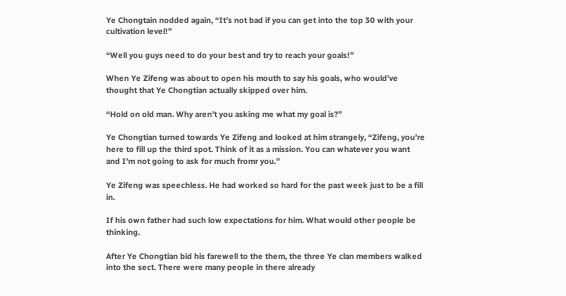Ye Chongtain nodded again, “It’s not bad if you can get into the top 30 with your cultivation level!”

“Well you guys need to do your best and try to reach your goals!”

When Ye Zifeng was about to open his mouth to say his goals, who would’ve thought that Ye Chongtian actually skipped over him.

“Hold on old man. Why aren’t you asking me what my goal is?”

Ye Chongtian turned towards Ye Zifeng and looked at him strangely, “Zifeng, you’re here to fill up the third spot. Think of it as a mission. You can whatever you want and I’m not going to ask for much fromr you.”

Ye Zifeng was speechless. He had worked so hard for the past week just to be a fill in.

If his own father had such low expectations for him. What would other people be thinking.

After Ye Chongtian bid his farewell to the them, the three Ye clan members walked into the sect. There were many people in there already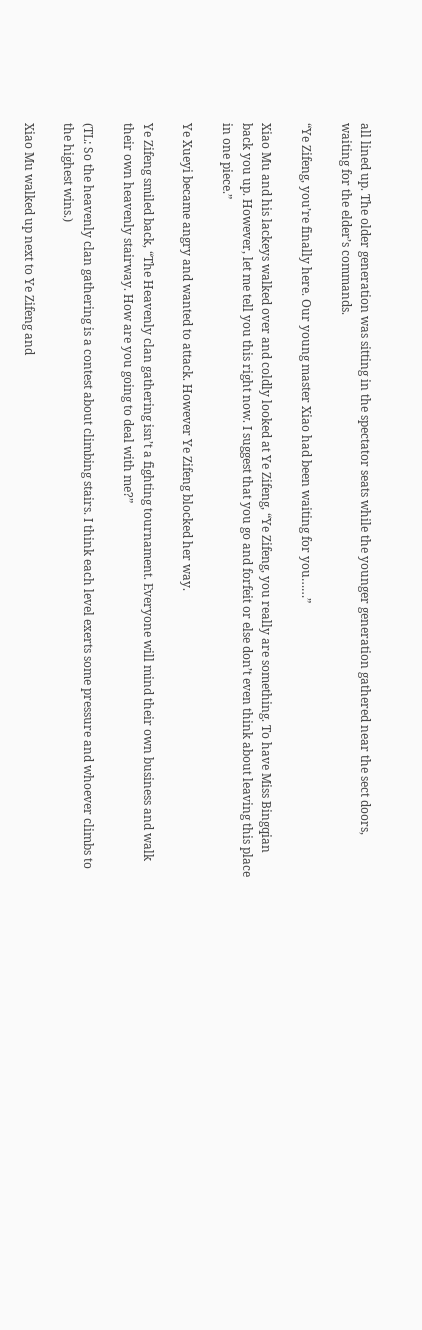all lined up. The older generation was sitting in the spectator seats while the younger generation gathered near the sect doors, waiting for the elder’s commands.

“Ye Zifeng, you’re finally here. Our young master Xiao had been waiting for you……”

Xiao Mu and his lackeys walked over and coldly looked at Ye Zifeng, “Ye Zifeng, you really are something. To have Miss Bingqian back you up. However, let me tell you this right now. I suggest that you go and forfeit or else don’t even think about leaving this place in one piece.”

Ye Xueyi became angry and wanted to attack. However Ye Zifeng blocked her way.

Ye Zifeng smiled back, “The Heavenly clan gathering isn’t a fighting tournament. Everyone will mind their own business and walk their own heavenly stairway. How are you going to deal with me?”

(TL: So the heavenly clan gathering is a contest about climbing stairs. I think each level exerts some pressure and whoever climbs to the highest wins.)

Xiao Mu walked up next to Ye Zifeng and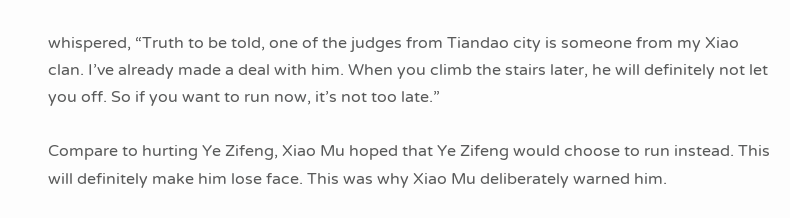whispered, “Truth to be told, one of the judges from Tiandao city is someone from my Xiao clan. I’ve already made a deal with him. When you climb the stairs later, he will definitely not let you off. So if you want to run now, it’s not too late.”

Compare to hurting Ye Zifeng, Xiao Mu hoped that Ye Zifeng would choose to run instead. This will definitely make him lose face. This was why Xiao Mu deliberately warned him.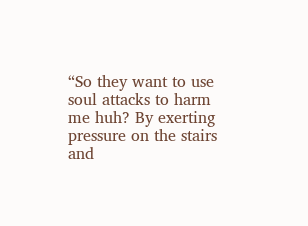“So they want to use soul attacks to harm me huh? By exerting pressure on the stairs and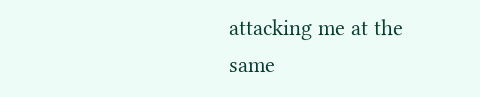attacking me at the same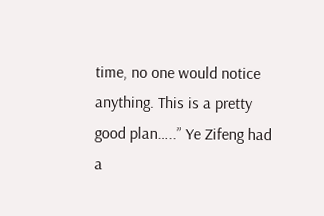time, no one would notice anything. This is a pretty good plan…..” Ye Zifeng had a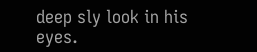deep sly look in his eyes.